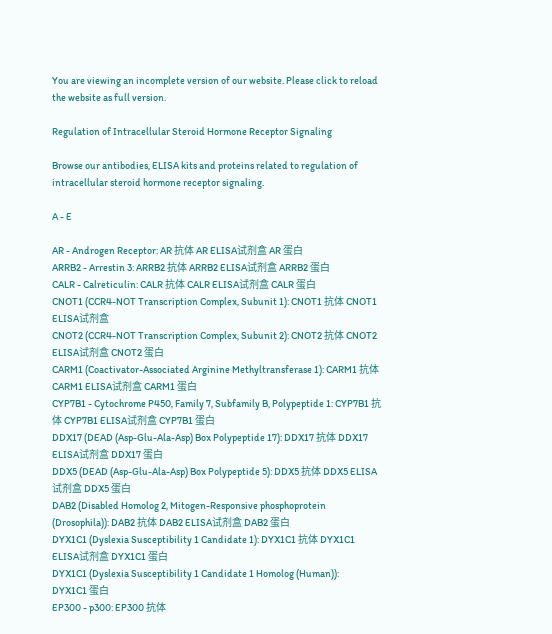You are viewing an incomplete version of our website. Please click to reload the website as full version.

Regulation of Intracellular Steroid Hormone Receptor Signaling

Browse our antibodies, ELISA kits and proteins related to regulation of intracellular steroid hormone receptor signaling.

A - E

AR - Androgen Receptor: AR 抗体 AR ELISA试剂盒 AR 蛋白
ARRB2 - Arrestin 3: ARRB2 抗体 ARRB2 ELISA试剂盒 ARRB2 蛋白
CALR - Calreticulin: CALR 抗体 CALR ELISA试剂盒 CALR 蛋白
CNOT1 (CCR4-NOT Transcription Complex, Subunit 1): CNOT1 抗体 CNOT1 ELISA试剂盒
CNOT2 (CCR4-NOT Transcription Complex, Subunit 2): CNOT2 抗体 CNOT2 ELISA试剂盒 CNOT2 蛋白
CARM1 (Coactivator-Associated Arginine Methyltransferase 1): CARM1 抗体 CARM1 ELISA试剂盒 CARM1 蛋白
CYP7B1 - Cytochrome P450, Family 7, Subfamily B, Polypeptide 1: CYP7B1 抗体 CYP7B1 ELISA试剂盒 CYP7B1 蛋白
DDX17 (DEAD (Asp-Glu-Ala-Asp) Box Polypeptide 17): DDX17 抗体 DDX17 ELISA试剂盒 DDX17 蛋白
DDX5 (DEAD (Asp-Glu-Ala-Asp) Box Polypeptide 5): DDX5 抗体 DDX5 ELISA试剂盒 DDX5 蛋白
DAB2 (Disabled Homolog 2, Mitogen-Responsive phosphoprotein (Drosophila)): DAB2 抗体 DAB2 ELISA试剂盒 DAB2 蛋白
DYX1C1 (Dyslexia Susceptibility 1 Candidate 1): DYX1C1 抗体 DYX1C1 ELISA试剂盒 DYX1C1 蛋白
DYX1C1 (Dyslexia Susceptibility 1 Candidate 1 Homolog (Human)):     DYX1C1 蛋白
EP300 - p300: EP300 抗体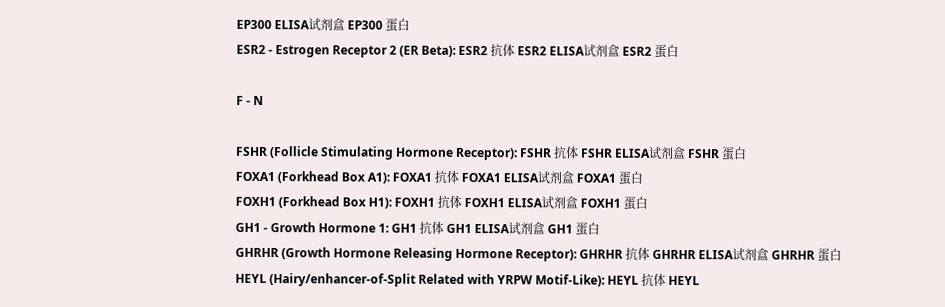EP300 ELISA试剂盒 EP300 蛋白
ESR2 - Estrogen Receptor 2 (ER Beta): ESR2 抗体 ESR2 ELISA试剂盒 ESR2 蛋白

F - N

FSHR (Follicle Stimulating Hormone Receptor): FSHR 抗体 FSHR ELISA试剂盒 FSHR 蛋白
FOXA1 (Forkhead Box A1): FOXA1 抗体 FOXA1 ELISA试剂盒 FOXA1 蛋白
FOXH1 (Forkhead Box H1): FOXH1 抗体 FOXH1 ELISA试剂盒 FOXH1 蛋白
GH1 - Growth Hormone 1: GH1 抗体 GH1 ELISA试剂盒 GH1 蛋白
GHRHR (Growth Hormone Releasing Hormone Receptor): GHRHR 抗体 GHRHR ELISA试剂盒 GHRHR 蛋白
HEYL (Hairy/enhancer-of-Split Related with YRPW Motif-Like): HEYL 抗体 HEYL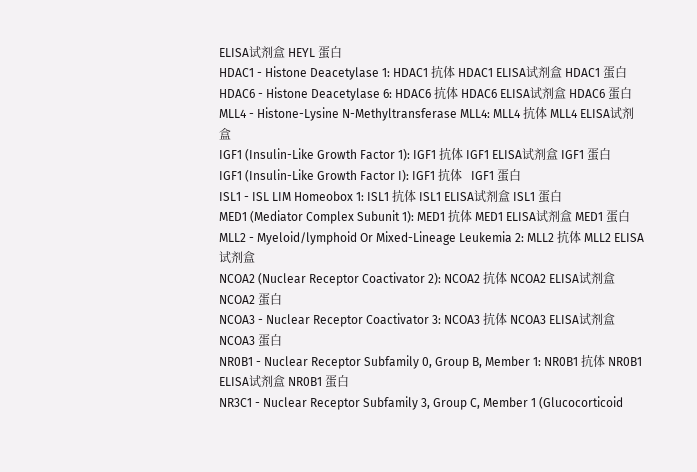ELISA试剂盒 HEYL 蛋白
HDAC1 - Histone Deacetylase 1: HDAC1 抗体 HDAC1 ELISA试剂盒 HDAC1 蛋白
HDAC6 - Histone Deacetylase 6: HDAC6 抗体 HDAC6 ELISA试剂盒 HDAC6 蛋白
MLL4 - Histone-Lysine N-Methyltransferase MLL4: MLL4 抗体 MLL4 ELISA试剂盒
IGF1 (Insulin-Like Growth Factor 1): IGF1 抗体 IGF1 ELISA试剂盒 IGF1 蛋白
IGF1 (Insulin-Like Growth Factor I): IGF1 抗体   IGF1 蛋白
ISL1 - ISL LIM Homeobox 1: ISL1 抗体 ISL1 ELISA试剂盒 ISL1 蛋白
MED1 (Mediator Complex Subunit 1): MED1 抗体 MED1 ELISA试剂盒 MED1 蛋白
MLL2 - Myeloid/lymphoid Or Mixed-Lineage Leukemia 2: MLL2 抗体 MLL2 ELISA试剂盒
NCOA2 (Nuclear Receptor Coactivator 2): NCOA2 抗体 NCOA2 ELISA试剂盒 NCOA2 蛋白
NCOA3 - Nuclear Receptor Coactivator 3: NCOA3 抗体 NCOA3 ELISA试剂盒 NCOA3 蛋白
NR0B1 - Nuclear Receptor Subfamily 0, Group B, Member 1: NR0B1 抗体 NR0B1 ELISA试剂盒 NR0B1 蛋白
NR3C1 - Nuclear Receptor Subfamily 3, Group C, Member 1 (Glucocorticoid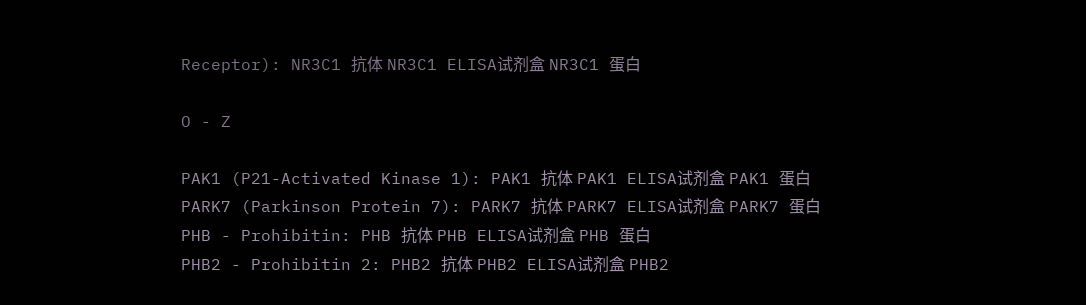Receptor): NR3C1 抗体 NR3C1 ELISA试剂盒 NR3C1 蛋白

O - Z

PAK1 (P21-Activated Kinase 1): PAK1 抗体 PAK1 ELISA试剂盒 PAK1 蛋白
PARK7 (Parkinson Protein 7): PARK7 抗体 PARK7 ELISA试剂盒 PARK7 蛋白
PHB - Prohibitin: PHB 抗体 PHB ELISA试剂盒 PHB 蛋白
PHB2 - Prohibitin 2: PHB2 抗体 PHB2 ELISA试剂盒 PHB2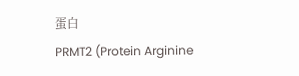蛋白
PRMT2 (Protein Arginine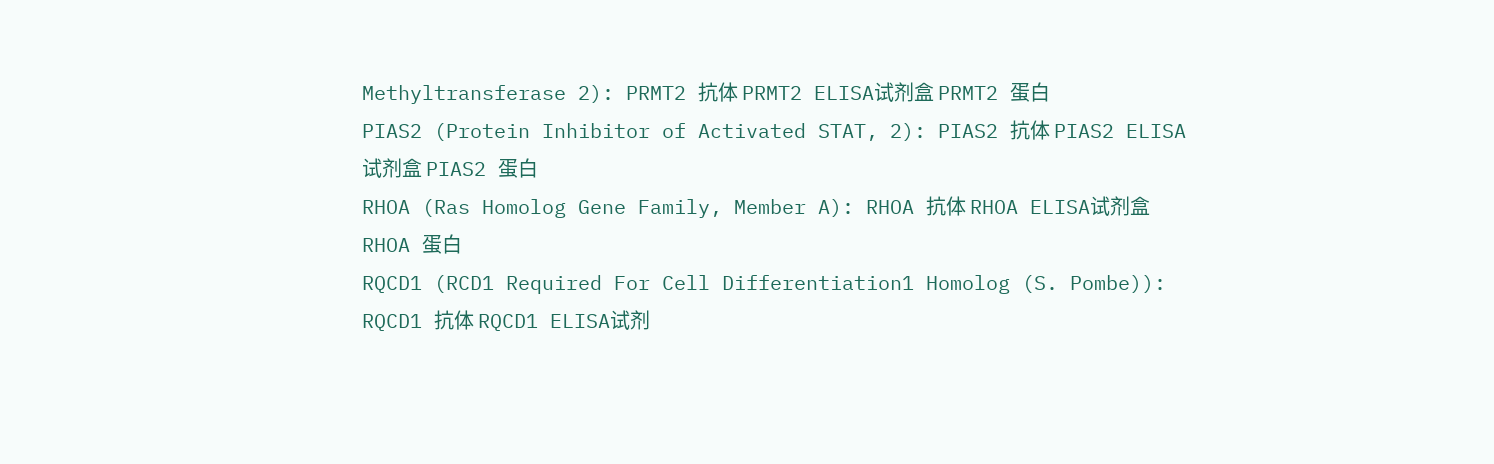Methyltransferase 2): PRMT2 抗体 PRMT2 ELISA试剂盒 PRMT2 蛋白
PIAS2 (Protein Inhibitor of Activated STAT, 2): PIAS2 抗体 PIAS2 ELISA试剂盒 PIAS2 蛋白
RHOA (Ras Homolog Gene Family, Member A): RHOA 抗体 RHOA ELISA试剂盒 RHOA 蛋白
RQCD1 (RCD1 Required For Cell Differentiation1 Homolog (S. Pombe)): RQCD1 抗体 RQCD1 ELISA试剂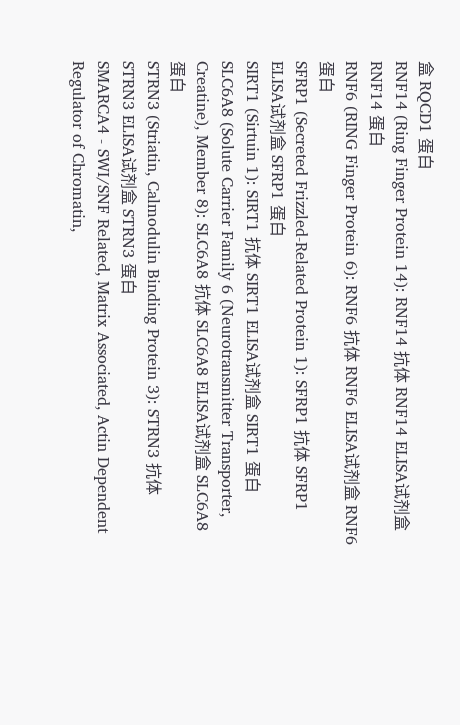盒 RQCD1 蛋白
RNF14 (Ring Finger Protein 14): RNF14 抗体 RNF14 ELISA试剂盒 RNF14 蛋白
RNF6 (RING Finger Protein 6): RNF6 抗体 RNF6 ELISA试剂盒 RNF6 蛋白
SFRP1 (Secreted Frizzled-Related Protein 1): SFRP1 抗体 SFRP1 ELISA试剂盒 SFRP1 蛋白
SIRT1 (Sirtuin 1): SIRT1 抗体 SIRT1 ELISA试剂盒 SIRT1 蛋白
SLC6A8 (Solute Carrier Family 6 (Neurotransmitter Transporter, Creatine), Member 8): SLC6A8 抗体 SLC6A8 ELISA试剂盒 SLC6A8 蛋白
STRN3 (Striatin, Calmodulin Binding Protein 3): STRN3 抗体 STRN3 ELISA试剂盒 STRN3 蛋白
SMARCA4 - SWI/SNF Related, Matrix Associated, Actin Dependent Regulator of Chromatin,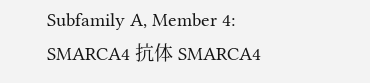Subfamily A, Member 4: SMARCA4 抗体 SMARCA4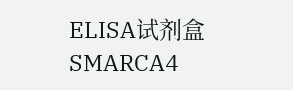ELISA试剂盒 SMARCA4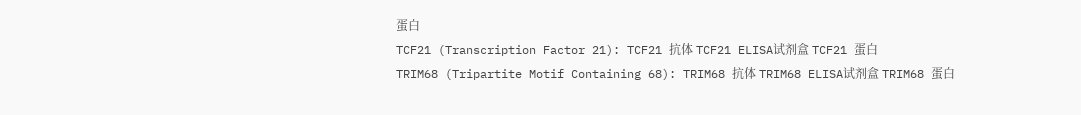蛋白
TCF21 (Transcription Factor 21): TCF21 抗体 TCF21 ELISA试剂盒 TCF21 蛋白
TRIM68 (Tripartite Motif Containing 68): TRIM68 抗体 TRIM68 ELISA试剂盒 TRIM68 蛋白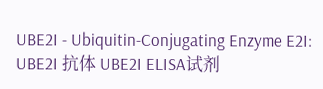UBE2I - Ubiquitin-Conjugating Enzyme E2I: UBE2I 抗体 UBE2I ELISA试剂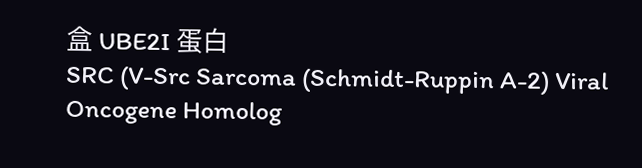盒 UBE2I 蛋白
SRC (V-Src Sarcoma (Schmidt-Ruppin A-2) Viral Oncogene Homolog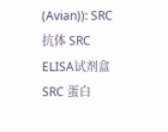(Avian)): SRC 抗体 SRC ELISA试剂盒 SRC 蛋白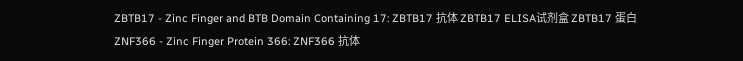ZBTB17 - Zinc Finger and BTB Domain Containing 17: ZBTB17 抗体 ZBTB17 ELISA试剂盒 ZBTB17 蛋白
ZNF366 - Zinc Finger Protein 366: ZNF366 抗体